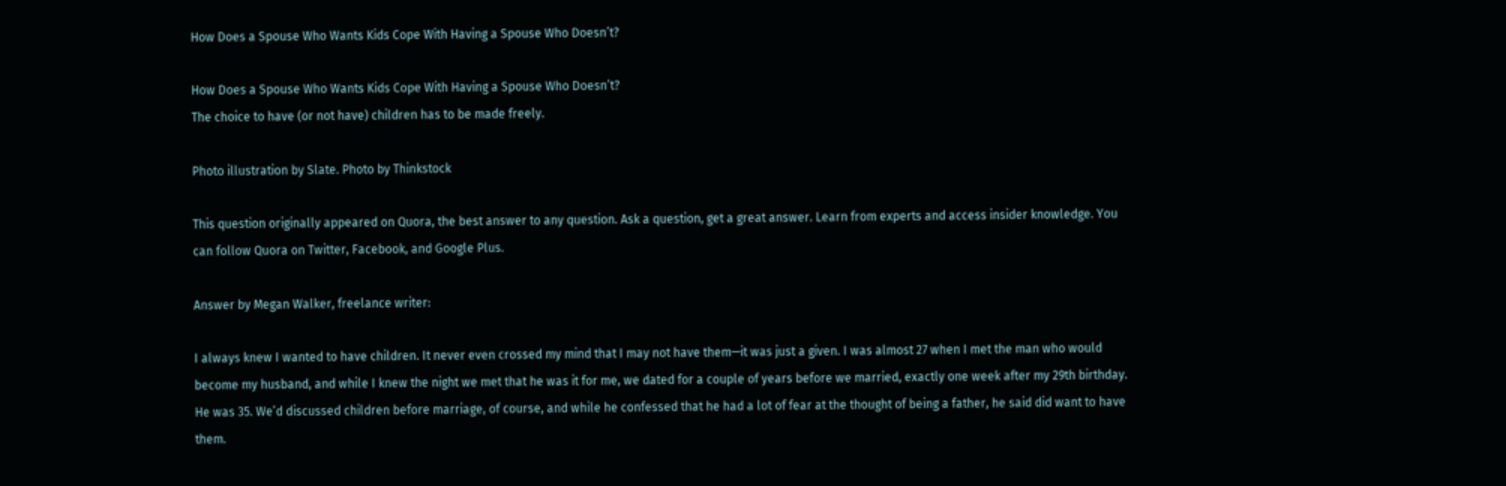How Does a Spouse Who Wants Kids Cope With Having a Spouse Who Doesn’t?

How Does a Spouse Who Wants Kids Cope With Having a Spouse Who Doesn’t?
The choice to have (or not have) children has to be made freely.

Photo illustration by Slate. Photo by Thinkstock

This question originally appeared on Quora, the best answer to any question. Ask a question, get a great answer. Learn from experts and access insider knowledge. You can follow Quora on Twitter, Facebook, and Google Plus.

Answer by Megan Walker, freelance writer:

I always knew I wanted to have children. It never even crossed my mind that I may not have them—it was just a given. I was almost 27 when I met the man who would become my husband, and while I knew the night we met that he was it for me, we dated for a couple of years before we married, exactly one week after my 29th birthday. He was 35. We’d discussed children before marriage, of course, and while he confessed that he had a lot of fear at the thought of being a father, he said did want to have them.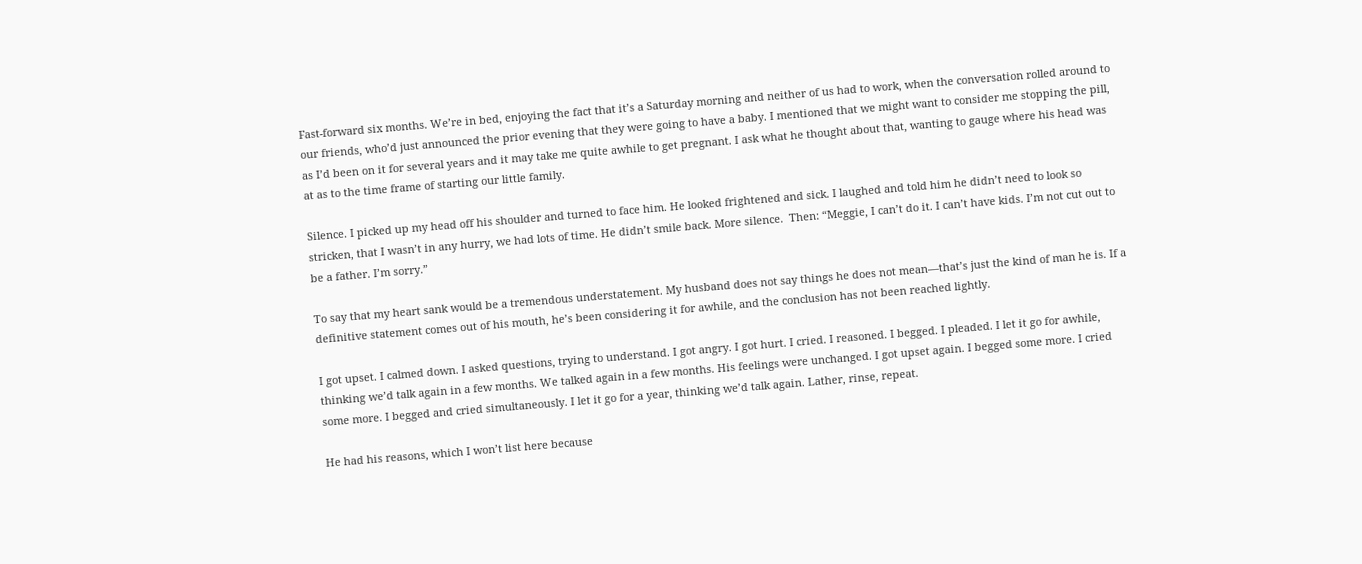Fast-forward six months. We’re in bed, enjoying the fact that it’s a Saturday morning and neither of us had to work, when the conversation rolled around to our friends, who’d just announced the prior evening that they were going to have a baby. I mentioned that we might want to consider me stopping the pill, as I’d been on it for several years and it may take me quite awhile to get pregnant. I ask what he thought about that, wanting to gauge where his head was at as to the time frame of starting our little family.

Silence. I picked up my head off his shoulder and turned to face him. He looked frightened and sick. I laughed and told him he didn’t need to look so stricken, that I wasn’t in any hurry, we had lots of time. He didn’t smile back. More silence.  Then: “Meggie, I can’t do it. I can’t have kids. I’m not cut out to be a father. I’m sorry.”

To say that my heart sank would be a tremendous understatement. My husband does not say things he does not mean—that’s just the kind of man he is. If a definitive statement comes out of his mouth, he’s been considering it for awhile, and the conclusion has not been reached lightly.

I got upset. I calmed down. I asked questions, trying to understand. I got angry. I got hurt. I cried. I reasoned. I begged. I pleaded. I let it go for awhile, thinking we’d talk again in a few months. We talked again in a few months. His feelings were unchanged. I got upset again. I begged some more. I cried some more. I begged and cried simultaneously. I let it go for a year, thinking we’d talk again. Lather, rinse, repeat.

He had his reasons, which I won’t list here because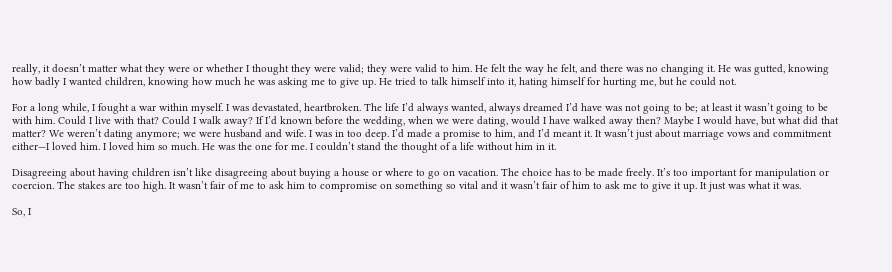really, it doesn’t matter what they were or whether I thought they were valid; they were valid to him. He felt the way he felt, and there was no changing it. He was gutted, knowing how badly I wanted children, knowing how much he was asking me to give up. He tried to talk himself into it, hating himself for hurting me, but he could not.

For a long while, I fought a war within myself. I was devastated, heartbroken. The life I’d always wanted, always dreamed I’d have was not going to be; at least it wasn’t going to be with him. Could I live with that? Could I walk away? If I’d known before the wedding, when we were dating, would I have walked away then? Maybe I would have, but what did that matter? We weren’t dating anymore; we were husband and wife. I was in too deep. I’d made a promise to him, and I’d meant it. It wasn’t just about marriage vows and commitment either—I loved him. I loved him so much. He was the one for me. I couldn’t stand the thought of a life without him in it.

Disagreeing about having children isn’t like disagreeing about buying a house or where to go on vacation. The choice has to be made freely. It’s too important for manipulation or coercion. The stakes are too high. It wasn’t fair of me to ask him to compromise on something so vital and it wasn’t fair of him to ask me to give it up. It just was what it was.

So, I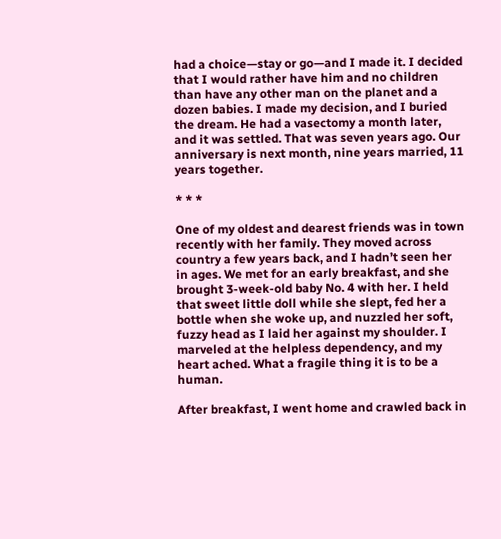had a choice—stay or go—and I made it. I decided that I would rather have him and no children than have any other man on the planet and a dozen babies. I made my decision, and I buried the dream. He had a vasectomy a month later, and it was settled. That was seven years ago. Our anniversary is next month, nine years married, 11 years together.

* * *

One of my oldest and dearest friends was in town recently with her family. They moved across country a few years back, and I hadn’t seen her in ages. We met for an early breakfast, and she brought 3-week-old baby No. 4 with her. I held that sweet little doll while she slept, fed her a bottle when she woke up, and nuzzled her soft, fuzzy head as I laid her against my shoulder. I marveled at the helpless dependency, and my heart ached. What a fragile thing it is to be a human.

After breakfast, I went home and crawled back in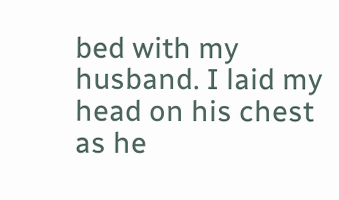bed with my husband. I laid my head on his chest as he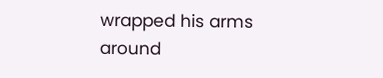wrapped his arms around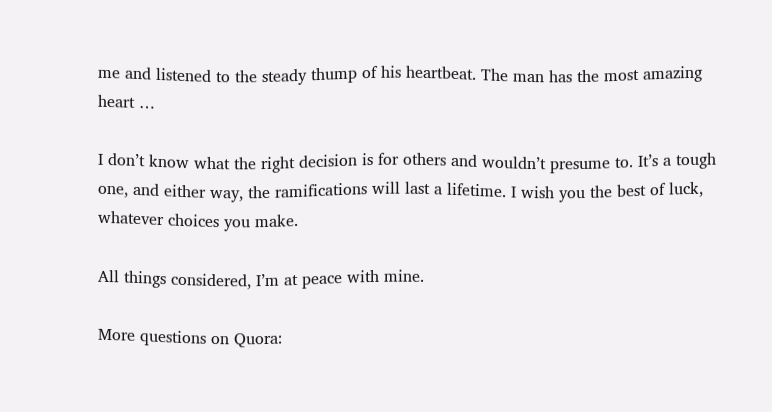me and listened to the steady thump of his heartbeat. The man has the most amazing heart …

I don’t know what the right decision is for others and wouldn’t presume to. It’s a tough one, and either way, the ramifications will last a lifetime. I wish you the best of luck, whatever choices you make.

All things considered, I’m at peace with mine.

More questions on Quora: